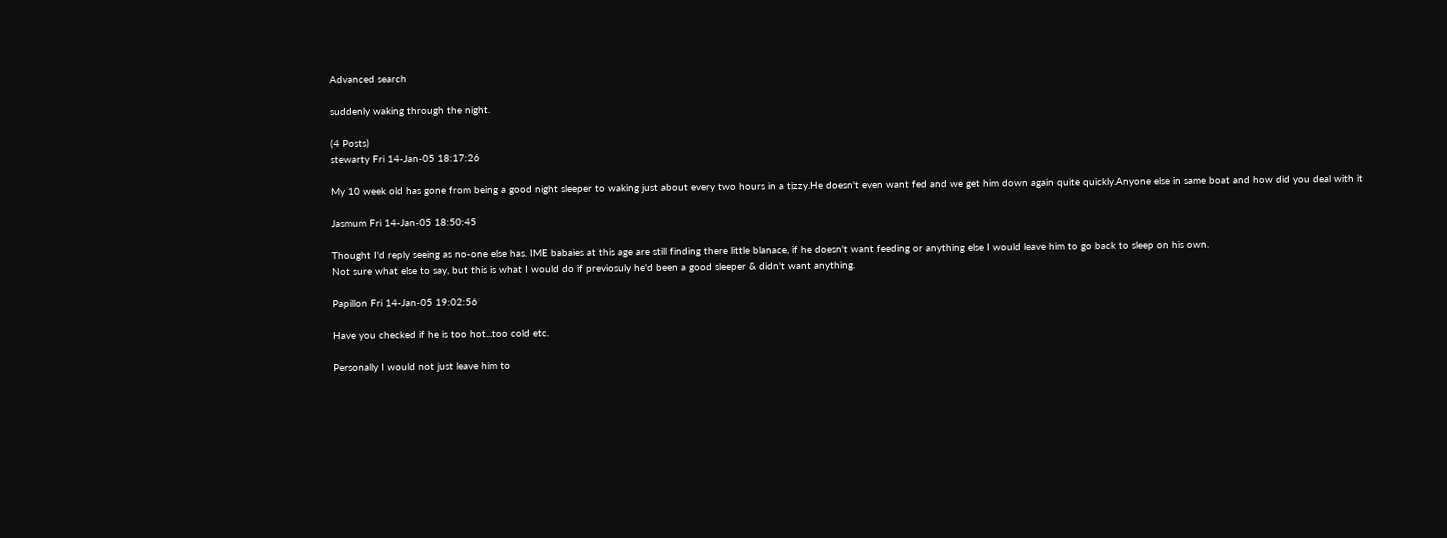Advanced search

suddenly waking through the night.

(4 Posts)
stewarty Fri 14-Jan-05 18:17:26

My 10 week old has gone from being a good night sleeper to waking just about every two hours in a tizzy.He doesn't even want fed and we get him down again quite quickly.Anyone else in same boat and how did you deal with it

Jasmum Fri 14-Jan-05 18:50:45

Thought I'd reply seeing as no-one else has. IME babaies at this age are still finding there little blanace, if he doesn't want feeding or anything else I would leave him to go back to sleep on his own.
Not sure what else to say, but this is what I would do if previosuly he'd been a good sleeper & didn't want anything.

Papillon Fri 14-Jan-05 19:02:56

Have you checked if he is too hot...too cold etc.

Personally I would not just leave him to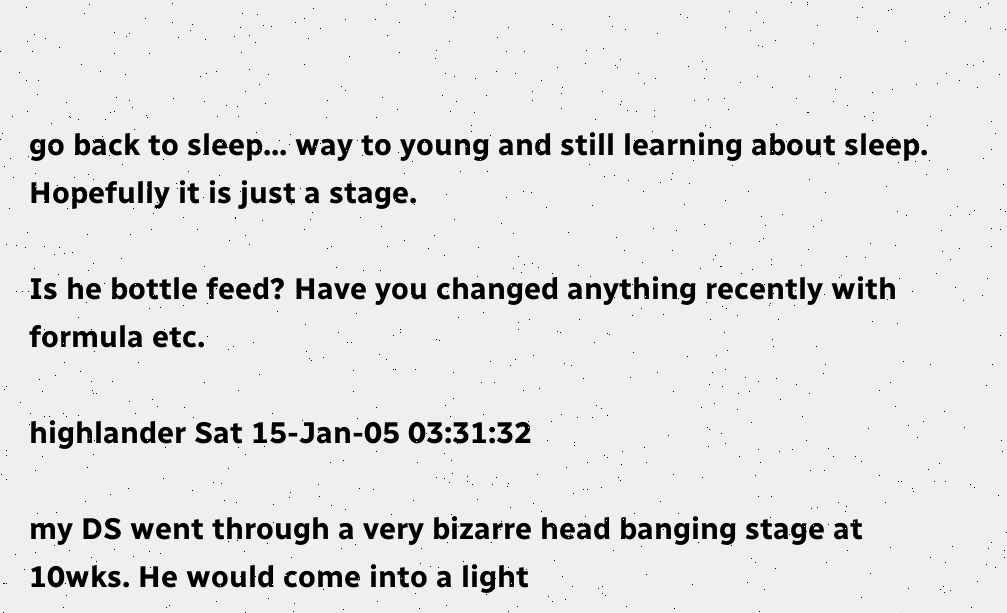go back to sleep... way to young and still learning about sleep. Hopefully it is just a stage.

Is he bottle feed? Have you changed anything recently with formula etc.

highlander Sat 15-Jan-05 03:31:32

my DS went through a very bizarre head banging stage at 10wks. He would come into a light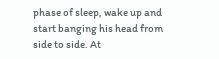phase of sleep, wake up and start banging his head from side to side. At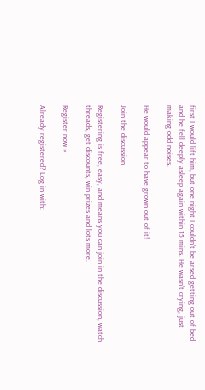first I would lift him, but one night I couldn't be arsed getting out of bed and he fell deeply asleep again within 15 mins. He wasn't crying, just making odd noises.

He would appear to have grown out of it!

Join the discussion

Registering is free, easy, and means you can join in the discussion, watch threads, get discounts, win prizes and lots more.

Register now »

Already registered? Log in with: